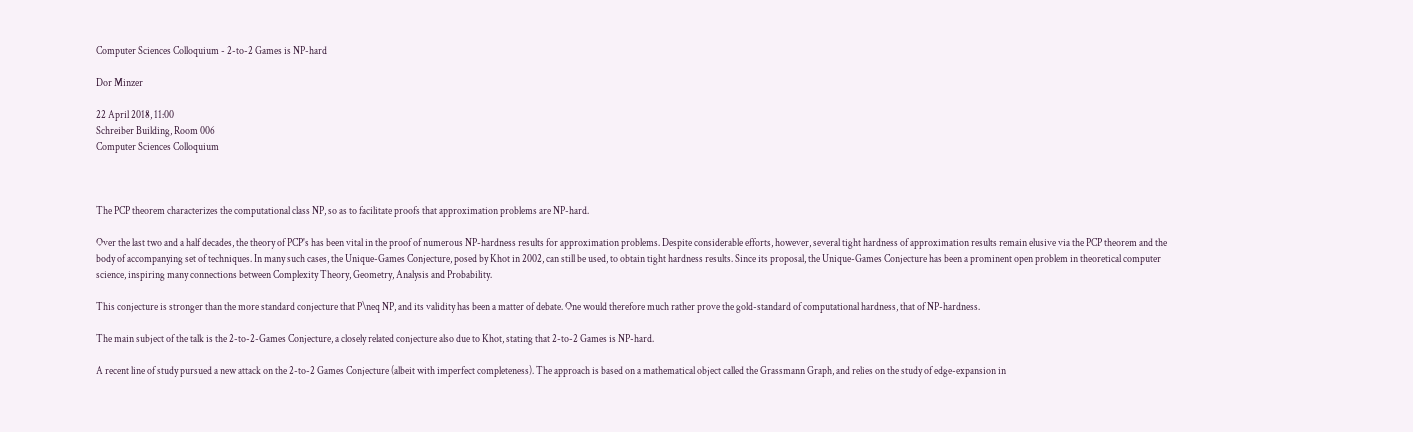Computer Sciences Colloquium - 2-to-2 Games is NP-hard

Dor Minzer

22 April 2018, 11:00
Schreiber Building, Room 006
Computer Sciences Colloquium



The PCP theorem characterizes the computational class NP, so as to facilitate proofs that approximation problems are NP-hard.

Over the last two and a half decades, the theory of PCP's has been vital in the proof of numerous NP-hardness results for approximation problems. Despite considerable efforts, however, several tight hardness of approximation results remain elusive via the PCP theorem and the body of accompanying set of techniques. In many such cases, the Unique-Games Conjecture, posed by Khot in 2002, can still be used, to obtain tight hardness results. Since its proposal, the Unique-Games Conjecture has been a prominent open problem in theoretical computer science, inspiring many connections between Complexity Theory, Geometry, Analysis and Probability.

This conjecture is stronger than the more standard conjecture that P\neq NP, and its validity has been a matter of debate. One would therefore much rather prove the gold-standard of computational hardness, that of NP-hardness.

The main subject of the talk is the 2-to-2-Games Conjecture, a closely related conjecture also due to Khot, stating that 2-to-2 Games is NP-hard.

A recent line of study pursued a new attack on the 2-to-2 Games Conjecture (albeit with imperfect completeness). The approach is based on a mathematical object called the Grassmann Graph, and relies on the study of edge-expansion in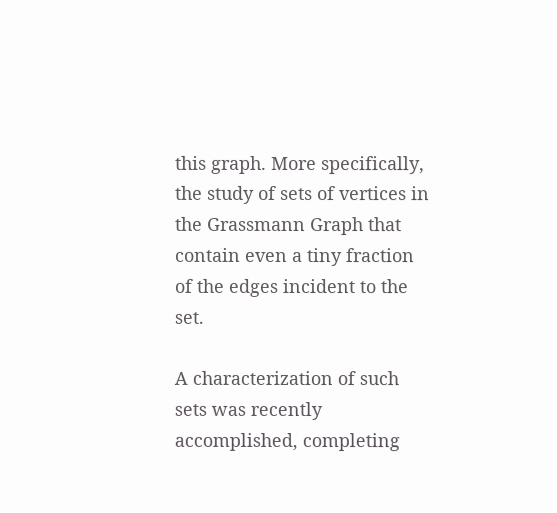this graph. More specifically, the study of sets of vertices in the Grassmann Graph that contain even a tiny fraction of the edges incident to the set.

A characterization of such sets was recently accomplished, completing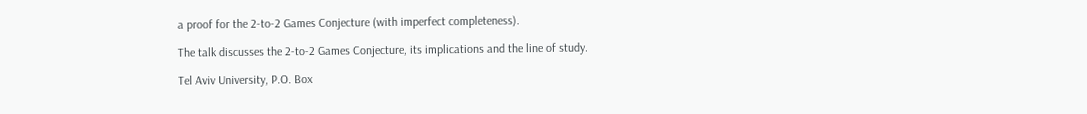a proof for the 2-to-2 Games Conjecture (with imperfect completeness).

The talk discusses the 2-to-2 Games Conjecture, its implications and the line of study.

Tel Aviv University, P.O. Box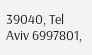39040, Tel Aviv 6997801,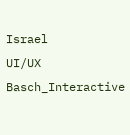Israel
UI/UX Basch_Interactive